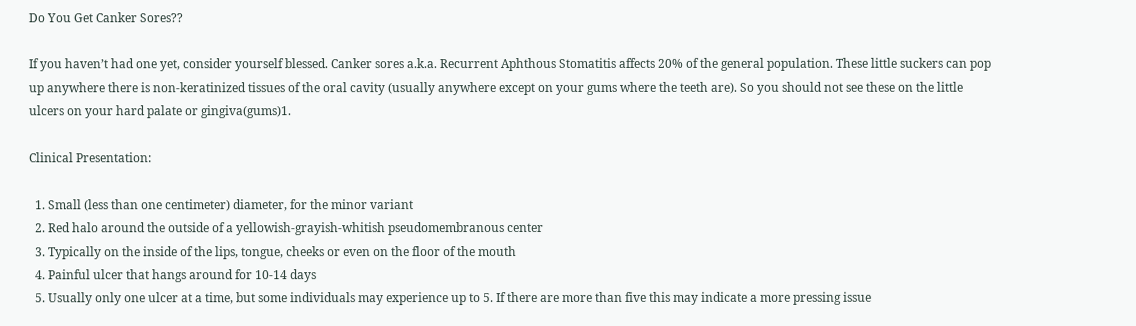Do You Get Canker Sores??

If you haven’t had one yet, consider yourself blessed. Canker sores a.k.a. Recurrent Aphthous Stomatitis affects 20% of the general population. These little suckers can pop up anywhere there is non-keratinized tissues of the oral cavity (usually anywhere except on your gums where the teeth are). So you should not see these on the little ulcers on your hard palate or gingiva(gums)1.

Clinical Presentation:

  1. Small (less than one centimeter) diameter, for the minor variant
  2. Red halo around the outside of a yellowish-grayish-whitish pseudomembranous center
  3. Typically on the inside of the lips, tongue, cheeks or even on the floor of the mouth
  4. Painful ulcer that hangs around for 10-14 days
  5. Usually only one ulcer at a time, but some individuals may experience up to 5. If there are more than five this may indicate a more pressing issue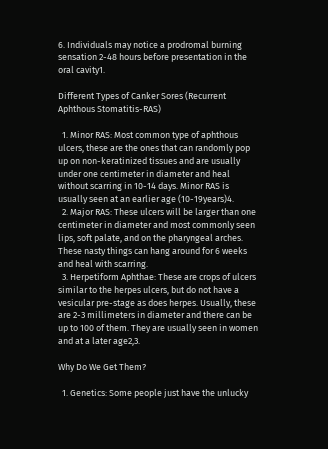6. Individuals may notice a prodromal burning sensation 2-48 hours before presentation in the oral cavity1.

Different Types of Canker Sores (Recurrent Aphthous Stomatitis-RAS)

  1. Minor RAS: Most common type of aphthous ulcers, these are the ones that can randomly pop up on non-keratinized tissues and are usually under one centimeter in diameter and heal without scarring in 10-14 days. Minor RAS is usually seen at an earlier age (10-19years)4.
  2. Major RAS: These ulcers will be larger than one centimeter in diameter and most commonly seen lips, soft palate, and on the pharyngeal arches. These nasty things can hang around for 6 weeks and heal with scarring.
  3. Herpetiform Aphthae: These are crops of ulcers similar to the herpes ulcers, but do not have a vesicular pre-stage as does herpes. Usually, these are 2-3 millimeters in diameter and there can be up to 100 of them. They are usually seen in women and at a later age2,3.

Why Do We Get Them?

  1. Genetics: Some people just have the unlucky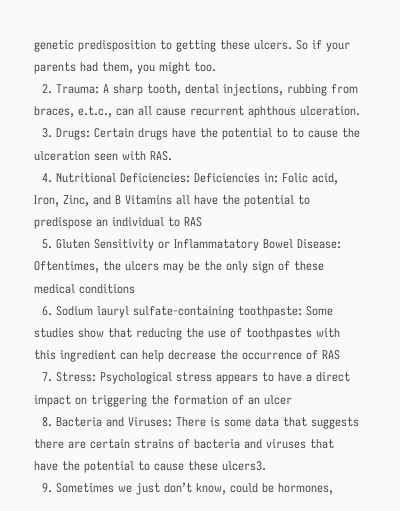genetic predisposition to getting these ulcers. So if your parents had them, you might too.
  2. Trauma: A sharp tooth, dental injections, rubbing from braces, e.t.c., can all cause recurrent aphthous ulceration.
  3. Drugs: Certain drugs have the potential to to cause the ulceration seen with RAS.
  4. Nutritional Deficiencies: Deficiencies in: Folic acid, Iron, Zinc, and B Vitamins all have the potential to predispose an individual to RAS
  5. Gluten Sensitivity or Inflammatatory Bowel Disease: Oftentimes, the ulcers may be the only sign of these medical conditions
  6. Sodium lauryl sulfate-containing toothpaste: Some studies show that reducing the use of toothpastes with this ingredient can help decrease the occurrence of RAS
  7. Stress: Psychological stress appears to have a direct impact on triggering the formation of an ulcer
  8. Bacteria and Viruses: There is some data that suggests there are certain strains of bacteria and viruses that have the potential to cause these ulcers3.
  9. Sometimes we just don’t know, could be hormones,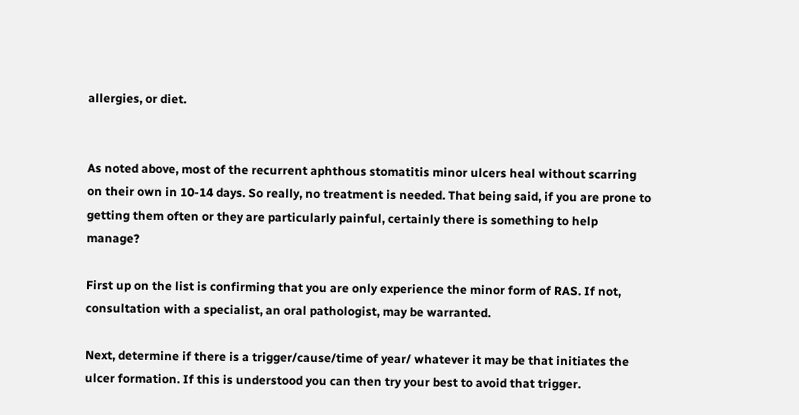allergies, or diet.


As noted above, most of the recurrent aphthous stomatitis minor ulcers heal without scarring on their own in 10-14 days. So really, no treatment is needed. That being said, if you are prone to getting them often or they are particularly painful, certainly there is something to help manage?

First up on the list is confirming that you are only experience the minor form of RAS. If not, consultation with a specialist, an oral pathologist, may be warranted.

Next, determine if there is a trigger/cause/time of year/ whatever it may be that initiates the ulcer formation. If this is understood you can then try your best to avoid that trigger.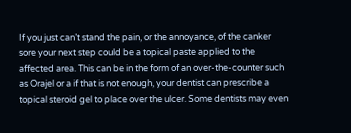If you just can’t stand the pain, or the annoyance, of the canker sore your next step could be a topical paste applied to the affected area. This can be in the form of an over-the-counter such as Orajel or a if that is not enough, your dentist can prescribe a topical steroid gel to place over the ulcer. Some dentists may even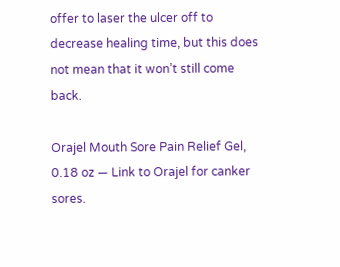offer to laser the ulcer off to decrease healing time, but this does not mean that it won’t still come back.

Orajel Mouth Sore Pain Relief Gel, 0.18 oz — Link to Orajel for canker sores.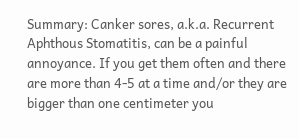Summary: Canker sores, a.k.a. Recurrent Aphthous Stomatitis, can be a painful annoyance. If you get them often and there are more than 4-5 at a time and/or they are bigger than one centimeter you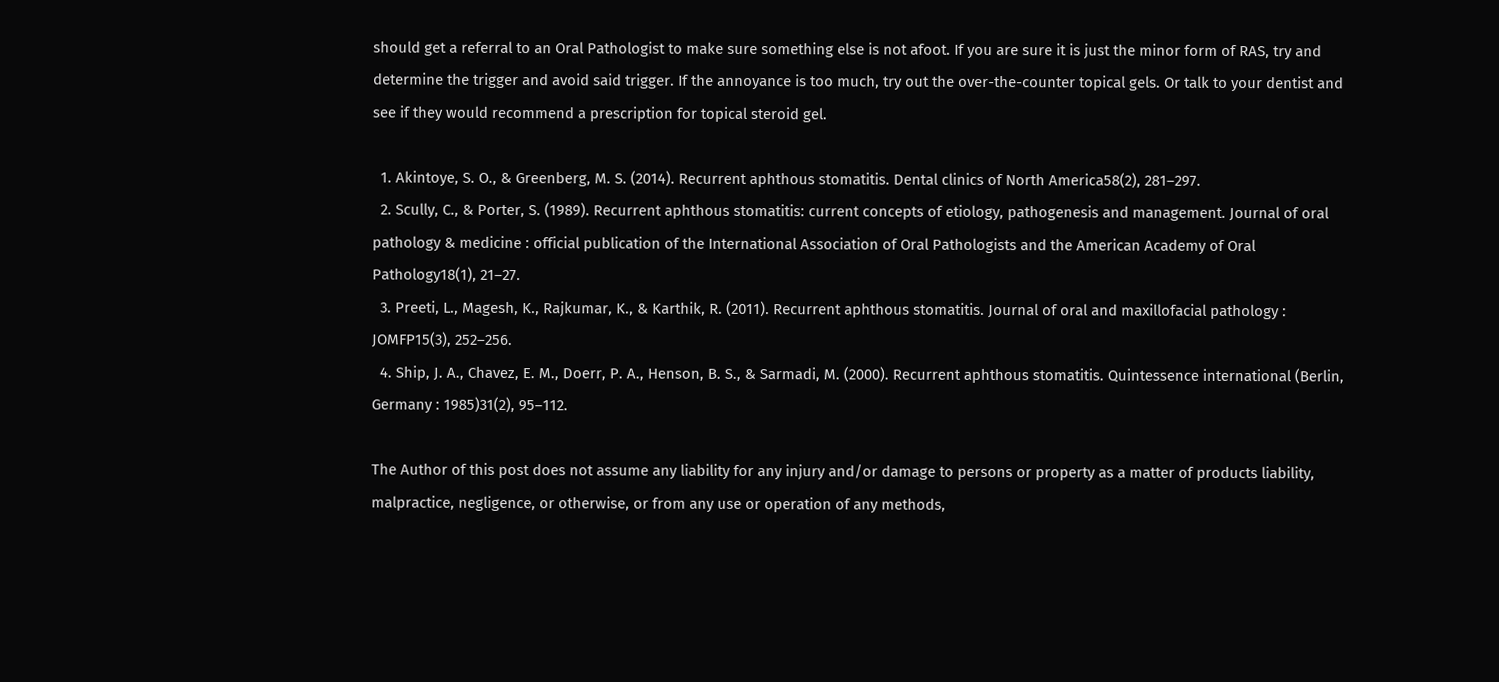should get a referral to an Oral Pathologist to make sure something else is not afoot. If you are sure it is just the minor form of RAS, try and determine the trigger and avoid said trigger. If the annoyance is too much, try out the over-the-counter topical gels. Or talk to your dentist and see if they would recommend a prescription for topical steroid gel.

  1. Akintoye, S. O., & Greenberg, M. S. (2014). Recurrent aphthous stomatitis. Dental clinics of North America58(2), 281–297.
  2. Scully, C., & Porter, S. (1989). Recurrent aphthous stomatitis: current concepts of etiology, pathogenesis and management. Journal of oral pathology & medicine : official publication of the International Association of Oral Pathologists and the American Academy of Oral Pathology18(1), 21–27.
  3. Preeti, L., Magesh, K., Rajkumar, K., & Karthik, R. (2011). Recurrent aphthous stomatitis. Journal of oral and maxillofacial pathology : JOMFP15(3), 252–256.
  4. Ship, J. A., Chavez, E. M., Doerr, P. A., Henson, B. S., & Sarmadi, M. (2000). Recurrent aphthous stomatitis. Quintessence international (Berlin, Germany : 1985)31(2), 95–112.

The Author of this post does not assume any liability for any injury and/or damage to persons or property as a matter of products liability, malpractice, negligence, or otherwise, or from any use or operation of any methods,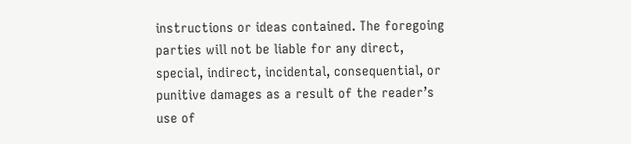instructions or ideas contained. The foregoing parties will not be liable for any direct, special, indirect, incidental, consequential, or punitive damages as a result of the reader’s use of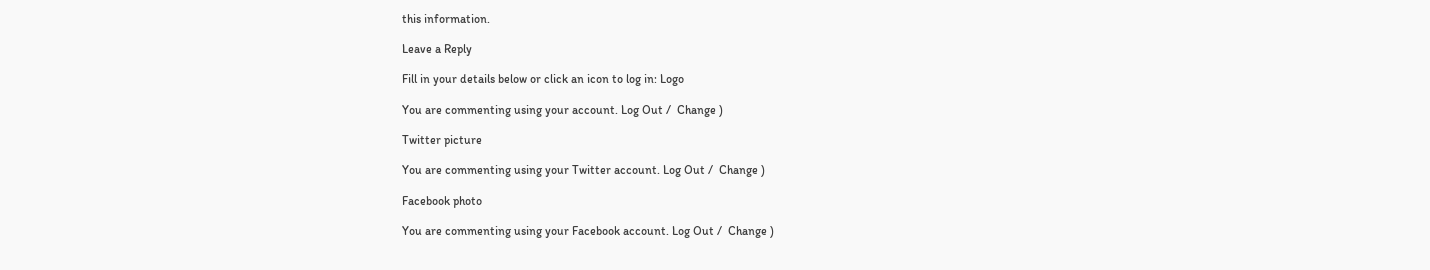this information.

Leave a Reply

Fill in your details below or click an icon to log in: Logo

You are commenting using your account. Log Out /  Change )

Twitter picture

You are commenting using your Twitter account. Log Out /  Change )

Facebook photo

You are commenting using your Facebook account. Log Out /  Change )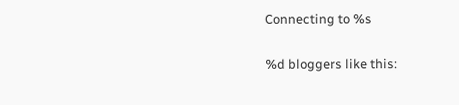Connecting to %s

%d bloggers like this: